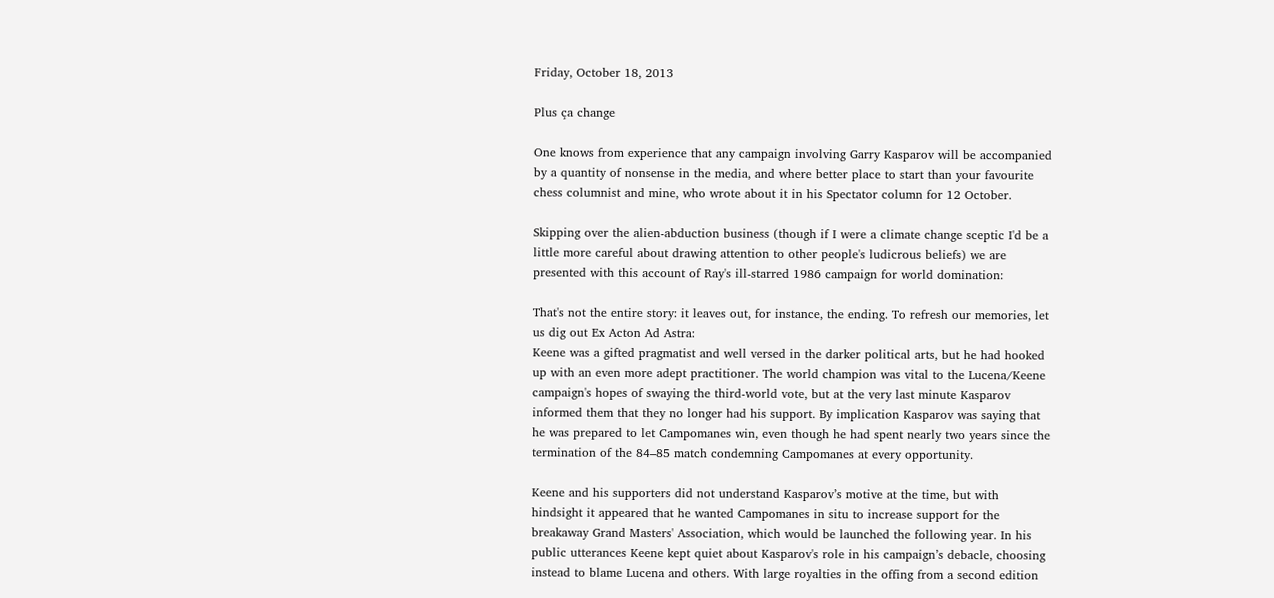Friday, October 18, 2013

Plus ça change

One knows from experience that any campaign involving Garry Kasparov will be accompanied by a quantity of nonsense in the media, and where better place to start than your favourite chess columnist and mine, who wrote about it in his Spectator column for 12 October.

Skipping over the alien-abduction business (though if I were a climate change sceptic I'd be a little more careful about drawing attention to other people's ludicrous beliefs) we are presented with this account of Ray's ill-starred 1986 campaign for world domination:

That's not the entire story: it leaves out, for instance, the ending. To refresh our memories, let us dig out Ex Acton Ad Astra:
Keene was a gifted pragmatist and well versed in the darker political arts, but he had hooked up with an even more adept practitioner. The world champion was vital to the Lucena/Keene campaign's hopes of swaying the third-world vote, but at the very last minute Kasparov informed them that they no longer had his support. By implication Kasparov was saying that he was prepared to let Campomanes win, even though he had spent nearly two years since the termination of the 84–85 match condemning Campomanes at every opportunity.

Keene and his supporters did not understand Kasparov’s motive at the time, but with hindsight it appeared that he wanted Campomanes in situ to increase support for the breakaway Grand Masters' Association, which would be launched the following year. In his public utterances Keene kept quiet about Kasparov's role in his campaign’s debacle, choosing instead to blame Lucena and others. With large royalties in the offing from a second edition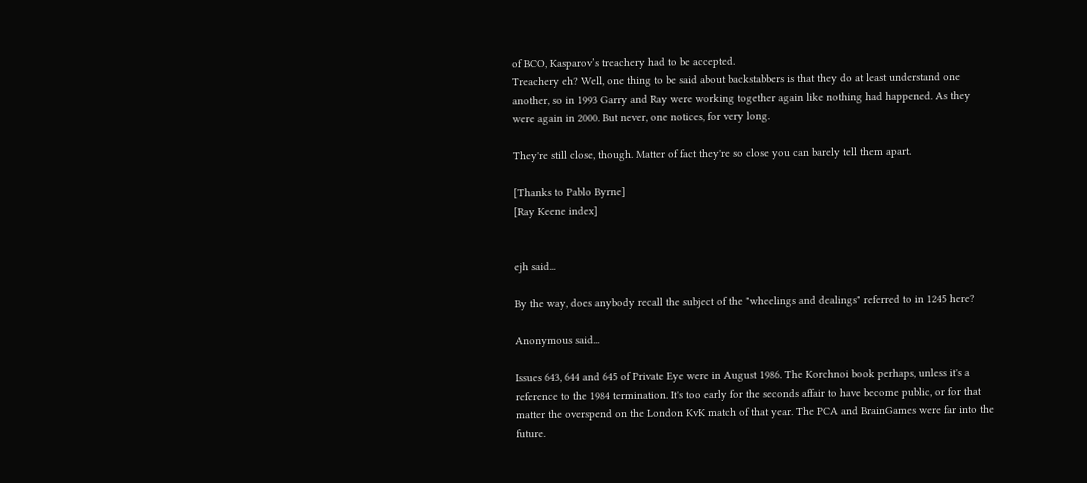of BCO, Kasparov’s treachery had to be accepted.
Treachery eh? Well, one thing to be said about backstabbers is that they do at least understand one another, so in 1993 Garry and Ray were working together again like nothing had happened. As they were again in 2000. But never, one notices, for very long.

They're still close, though. Matter of fact they're so close you can barely tell them apart.

[Thanks to Pablo Byrne]
[Ray Keene index]


ejh said...

By the way, does anybody recall the subject of the "wheelings and dealings" referred to in 1245 here?

Anonymous said...

Issues 643, 644 and 645 of Private Eye were in August 1986. The Korchnoi book perhaps, unless it's a reference to the 1984 termination. It's too early for the seconds affair to have become public, or for that matter the overspend on the London KvK match of that year. The PCA and BrainGames were far into the future.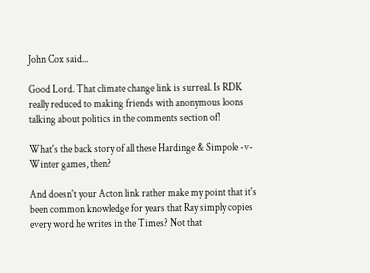John Cox said...

Good Lord. That climate change link is surreal. Is RDK really reduced to making friends with anonymous loons talking about politics in the comments section of!

What's the back story of all these Hardinge & Simpole -v- Winter games, then?

And doesn't your Acton link rather make my point that it's been common knowledge for years that Ray simply copies every word he writes in the Times? Not that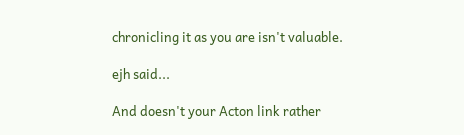chronicling it as you are isn't valuable.

ejh said...

And doesn't your Acton link rather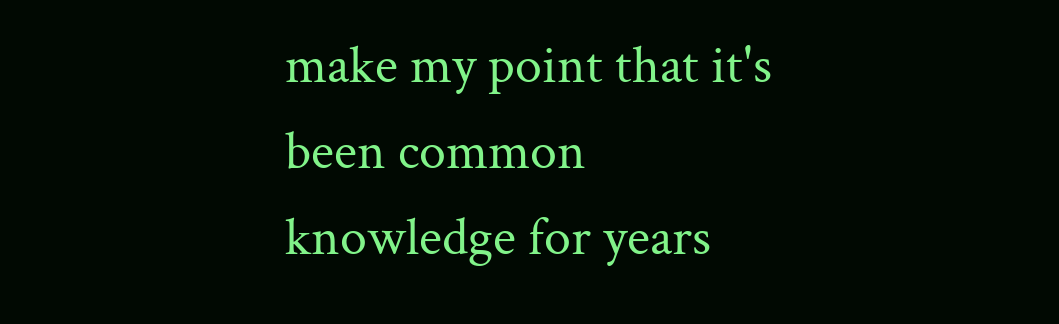make my point that it's been common knowledge for years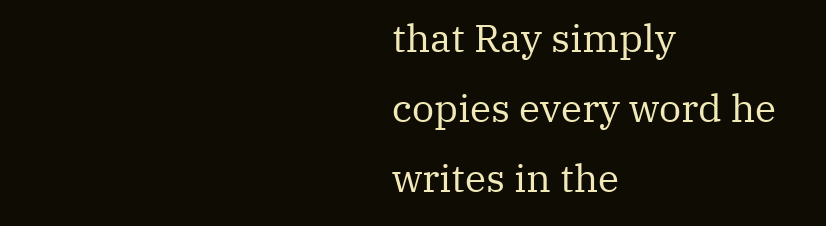that Ray simply copies every word he writes in the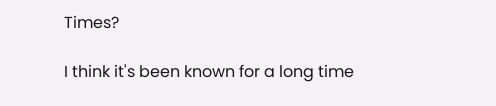Times?

I think it's been known for a long time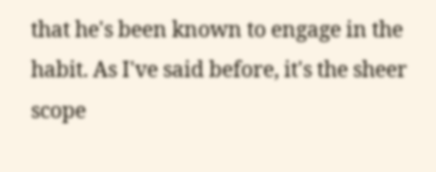that he's been known to engage in the habit. As I've said before, it's the sheer scope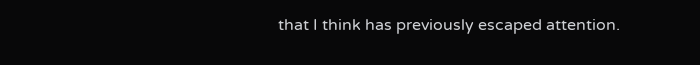that I think has previously escaped attention.